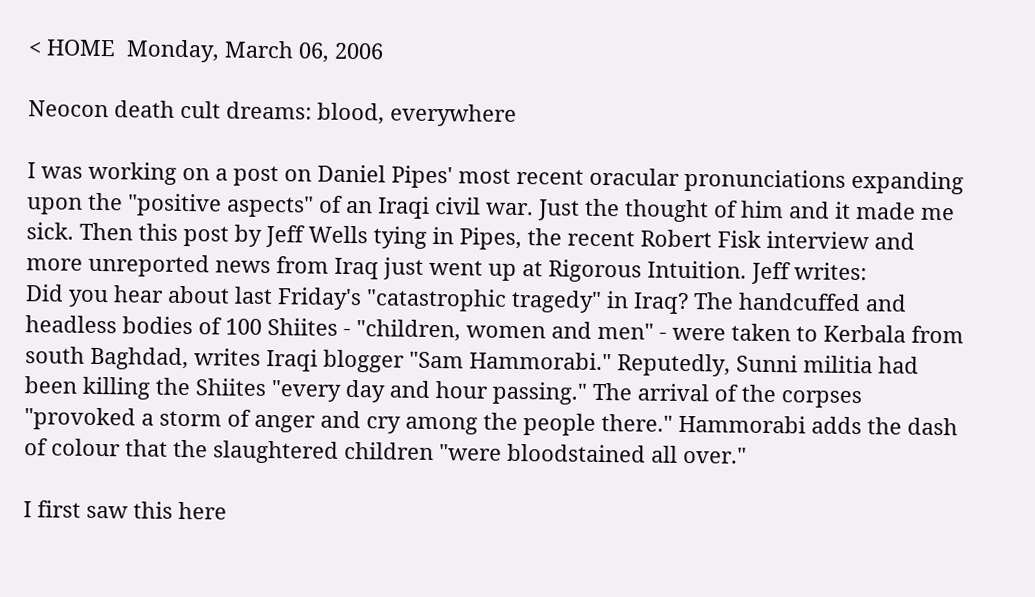< HOME  Monday, March 06, 2006

Neocon death cult dreams: blood, everywhere

I was working on a post on Daniel Pipes' most recent oracular pronunciations expanding upon the "positive aspects" of an Iraqi civil war. Just the thought of him and it made me sick. Then this post by Jeff Wells tying in Pipes, the recent Robert Fisk interview and more unreported news from Iraq just went up at Rigorous Intuition. Jeff writes:
Did you hear about last Friday's "catastrophic tragedy" in Iraq? The handcuffed and headless bodies of 100 Shiites - "children, women and men" - were taken to Kerbala from south Baghdad, writes Iraqi blogger "Sam Hammorabi." Reputedly, Sunni militia had been killing the Shiites "every day and hour passing." The arrival of the corpses "provoked a storm of anger and cry among the people there." Hammorabi adds the dash of colour that the slaughtered children "were bloodstained all over."

I first saw this here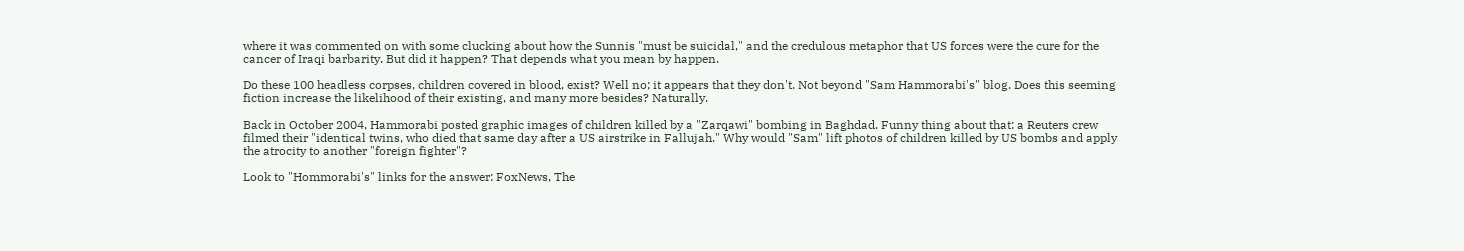where it was commented on with some clucking about how the Sunnis "must be suicidal," and the credulous metaphor that US forces were the cure for the cancer of Iraqi barbarity. But did it happen? That depends what you mean by happen.

Do these 100 headless corpses, children covered in blood, exist? Well no; it appears that they don't. Not beyond "Sam Hammorabi's" blog. Does this seeming fiction increase the likelihood of their existing, and many more besides? Naturally.

Back in October 2004, Hammorabi posted graphic images of children killed by a "Zarqawi" bombing in Baghdad. Funny thing about that: a Reuters crew filmed their "identical twins, who died that same day after a US airstrike in Fallujah." Why would "Sam" lift photos of children killed by US bombs and apply the atrocity to another "foreign fighter"?

Look to "Hommorabi's" links for the answer: FoxNews, The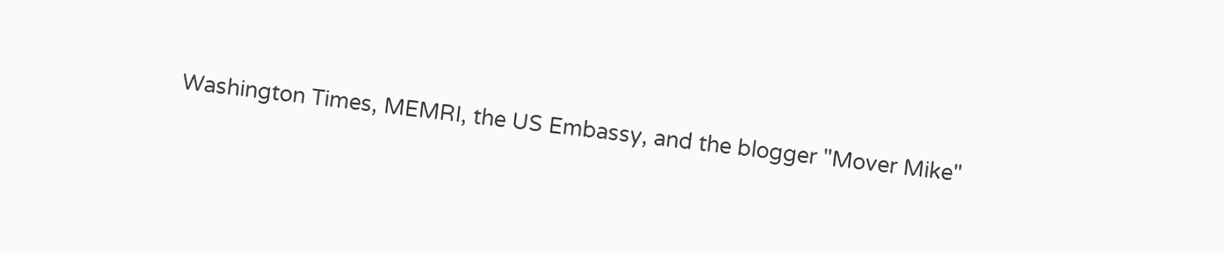Washington Times, MEMRI, the US Embassy, and the blogger "Mover Mike"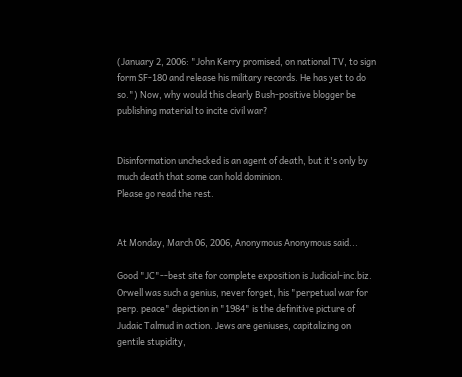(January 2, 2006: "John Kerry promised, on national TV, to sign form SF-180 and release his military records. He has yet to do so.") Now, why would this clearly Bush-positive blogger be publishing material to incite civil war?


Disinformation unchecked is an agent of death, but it's only by much death that some can hold dominion.
Please go read the rest.


At Monday, March 06, 2006, Anonymous Anonymous said...

Good "JC"--best site for complete exposition is Judicial-inc.biz. Orwell was such a genius, never forget, his "perpetual war for perp. peace" depiction in "1984" is the definitive picture of Judaic Talmud in action. Jews are geniuses, capitalizing on gentile stupidity,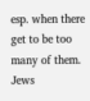esp. when there get to be too many of them. Jews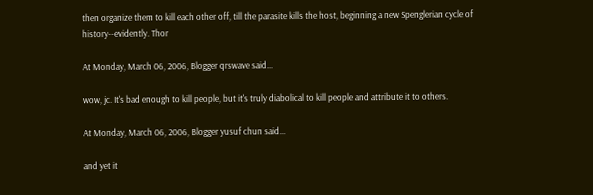then organize them to kill each other off, till the parasite kills the host, beginning a new Spenglerian cycle of history--evidently. Thor

At Monday, March 06, 2006, Blogger qrswave said...

wow, jc. It's bad enough to kill people, but it's truly diabolical to kill people and attribute it to others.

At Monday, March 06, 2006, Blogger yusuf chun said...

and yet it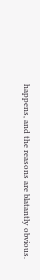happens, and the reasons are blatantly obvious.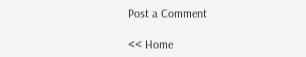Post a Comment

<< Home